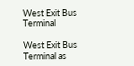West Exit Bus Terminal

West Exit Bus Terminal as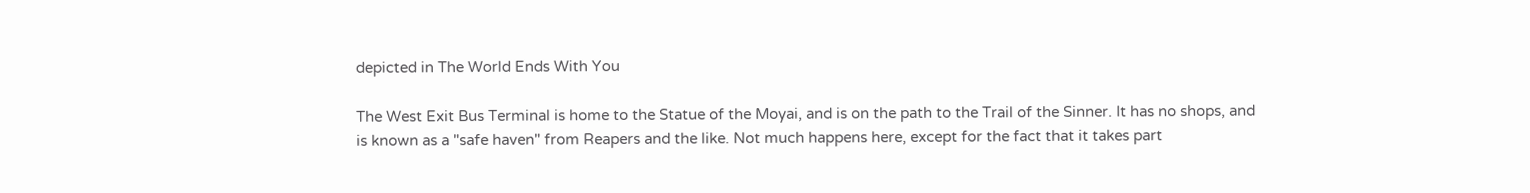depicted in The World Ends With You

The West Exit Bus Terminal is home to the Statue of the Moyai, and is on the path to the Trail of the Sinner. It has no shops, and is known as a "safe haven" from Reapers and the like. Not much happens here, except for the fact that it takes part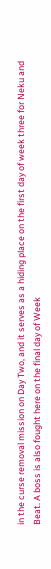in the curse removal mission on Day Two, and it serves as a hiding place on the first day of week three for Neku and Beat. A boss is also fought here on the final day of Week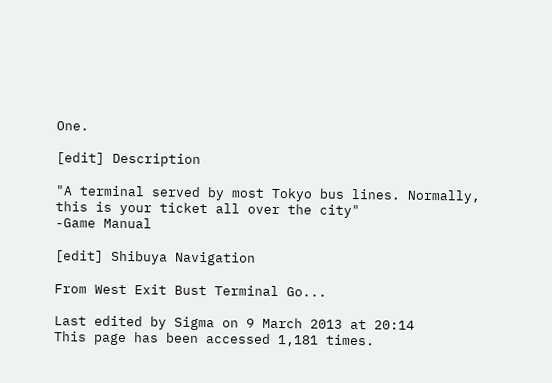One.

[edit] Description

"A terminal served by most Tokyo bus lines. Normally, this is your ticket all over the city"
-Game Manual

[edit] Shibuya Navigation

From West Exit Bust Terminal Go...

Last edited by Sigma on 9 March 2013 at 20:14
This page has been accessed 1,181 times.